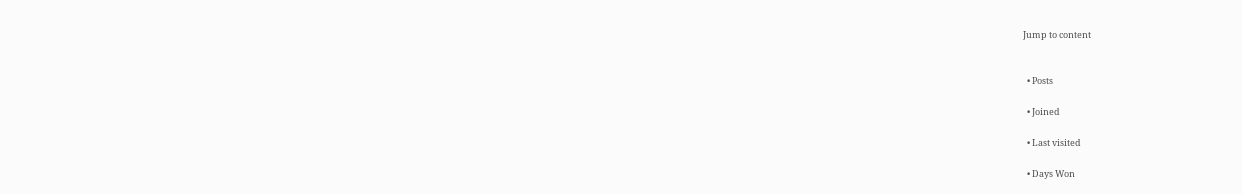Jump to content


  • Posts

  • Joined

  • Last visited

  • Days Won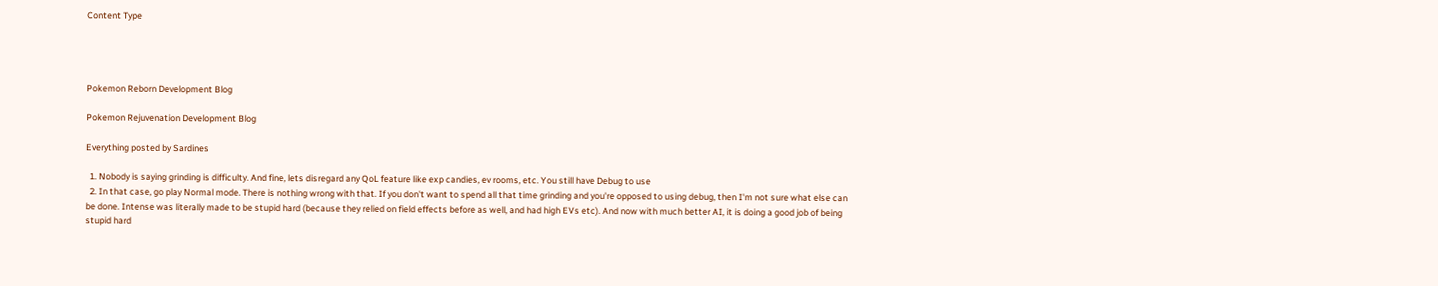Content Type




Pokemon Reborn Development Blog

Pokemon Rejuvenation Development Blog

Everything posted by Sardines

  1. Nobody is saying grinding is difficulty. And fine, lets disregard any QoL feature like exp candies, ev rooms, etc. You still have Debug to use
  2. In that case, go play Normal mode. There is nothing wrong with that. If you don't want to spend all that time grinding and you're opposed to using debug, then I'm not sure what else can be done. Intense was literally made to be stupid hard (because they relied on field effects before as well, and had high EVs etc). And now with much better AI, it is doing a good job of being stupid hard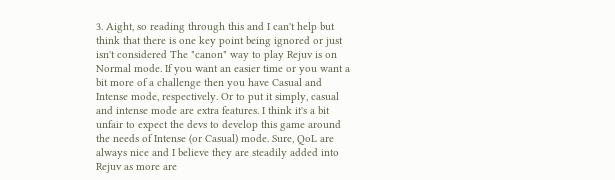3. Aight, so reading through this and I can't help but think that there is one key point being ignored or just isn't considered The "canon" way to play Rejuv is on Normal mode. If you want an easier time or you want a bit more of a challenge then you have Casual and Intense mode, respectively. Or to put it simply, casual and intense mode are extra features. I think it's a bit unfair to expect the devs to develop this game around the needs of Intense (or Casual) mode. Sure, QoL are always nice and I believe they are steadily added into Rejuv as more are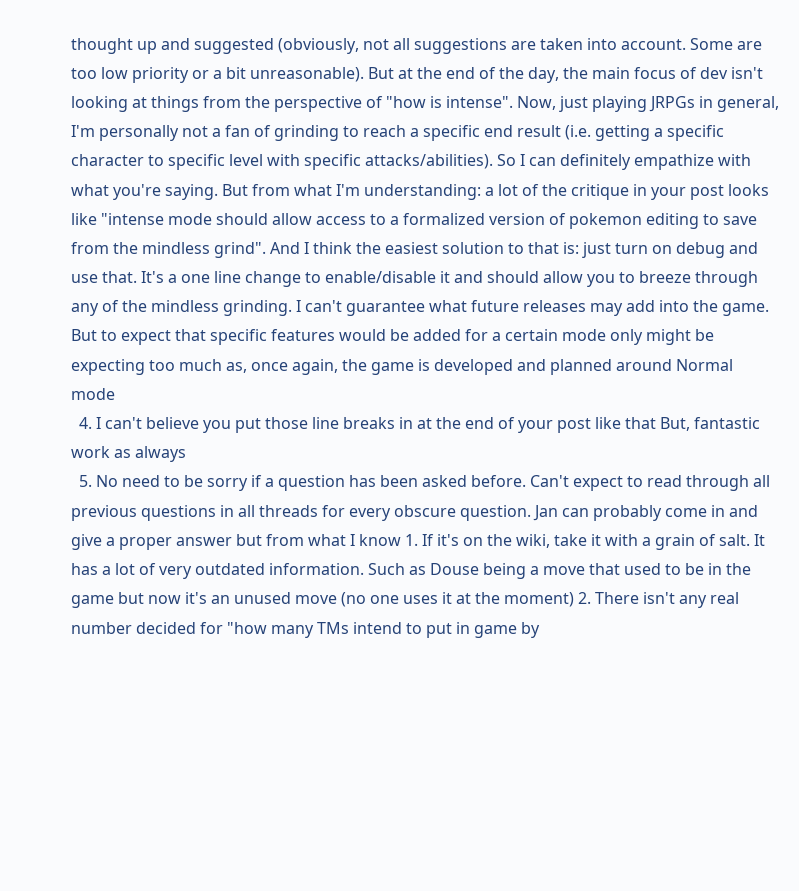thought up and suggested (obviously, not all suggestions are taken into account. Some are too low priority or a bit unreasonable). But at the end of the day, the main focus of dev isn't looking at things from the perspective of "how is intense". Now, just playing JRPGs in general, I'm personally not a fan of grinding to reach a specific end result (i.e. getting a specific character to specific level with specific attacks/abilities). So I can definitely empathize with what you're saying. But from what I'm understanding: a lot of the critique in your post looks like "intense mode should allow access to a formalized version of pokemon editing to save from the mindless grind". And I think the easiest solution to that is: just turn on debug and use that. It's a one line change to enable/disable it and should allow you to breeze through any of the mindless grinding. I can't guarantee what future releases may add into the game. But to expect that specific features would be added for a certain mode only might be expecting too much as, once again, the game is developed and planned around Normal mode
  4. I can't believe you put those line breaks in at the end of your post like that But, fantastic work as always
  5. No need to be sorry if a question has been asked before. Can't expect to read through all previous questions in all threads for every obscure question. Jan can probably come in and give a proper answer but from what I know 1. If it's on the wiki, take it with a grain of salt. It has a lot of very outdated information. Such as Douse being a move that used to be in the game but now it's an unused move (no one uses it at the moment) 2. There isn't any real number decided for "how many TMs intend to put in game by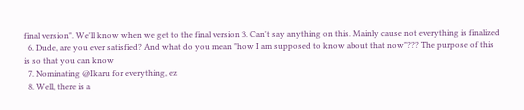final version". We'll know when we get to the final version 3. Can't say anything on this. Mainly cause not everything is finalized
  6. Dude, are you ever satisfied? And what do you mean "how I am supposed to know about that now"??? The purpose of this is so that you can know
  7. Nominating @Ikaru for everything, ez
  8. Well, there is a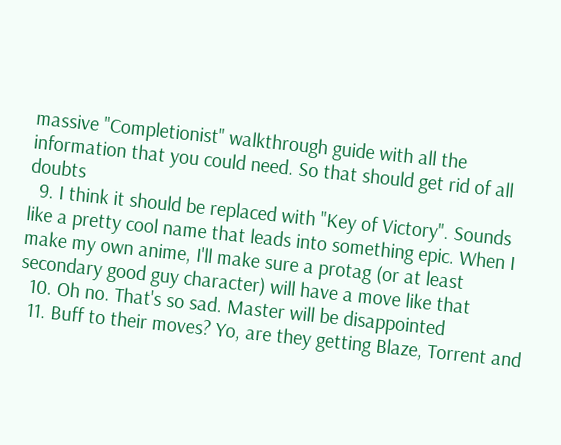massive "Completionist" walkthrough guide with all the information that you could need. So that should get rid of all doubts
  9. I think it should be replaced with "Key of Victory". Sounds like a pretty cool name that leads into something epic. When I make my own anime, I'll make sure a protag (or at least secondary good guy character) will have a move like that
  10. Oh no. That's so sad. Master will be disappointed
  11. Buff to their moves? Yo, are they getting Blaze, Torrent and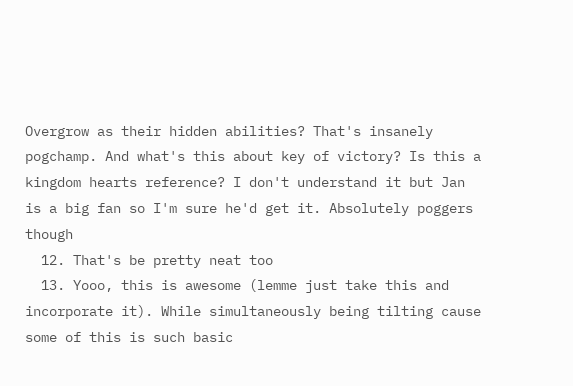Overgrow as their hidden abilities? That's insanely pogchamp. And what's this about key of victory? Is this a kingdom hearts reference? I don't understand it but Jan is a big fan so I'm sure he'd get it. Absolutely poggers though
  12. That's be pretty neat too
  13. Yooo, this is awesome (lemme just take this and incorporate it). While simultaneously being tilting cause some of this is such basic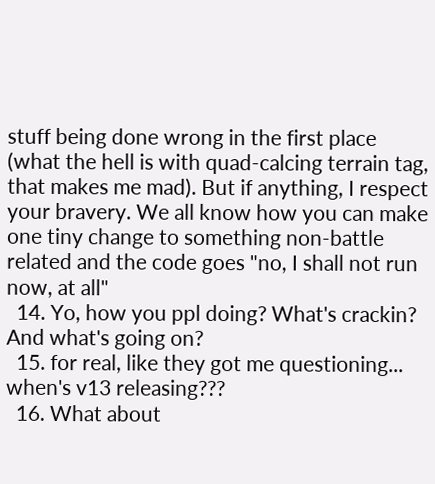stuff being done wrong in the first place (what the hell is with quad-calcing terrain tag, that makes me mad). But if anything, I respect your bravery. We all know how you can make one tiny change to something non-battle related and the code goes "no, I shall not run now, at all"
  14. Yo, how you ppl doing? What's crackin? And what's going on?
  15. for real, like they got me questioning... when's v13 releasing???
  16. What about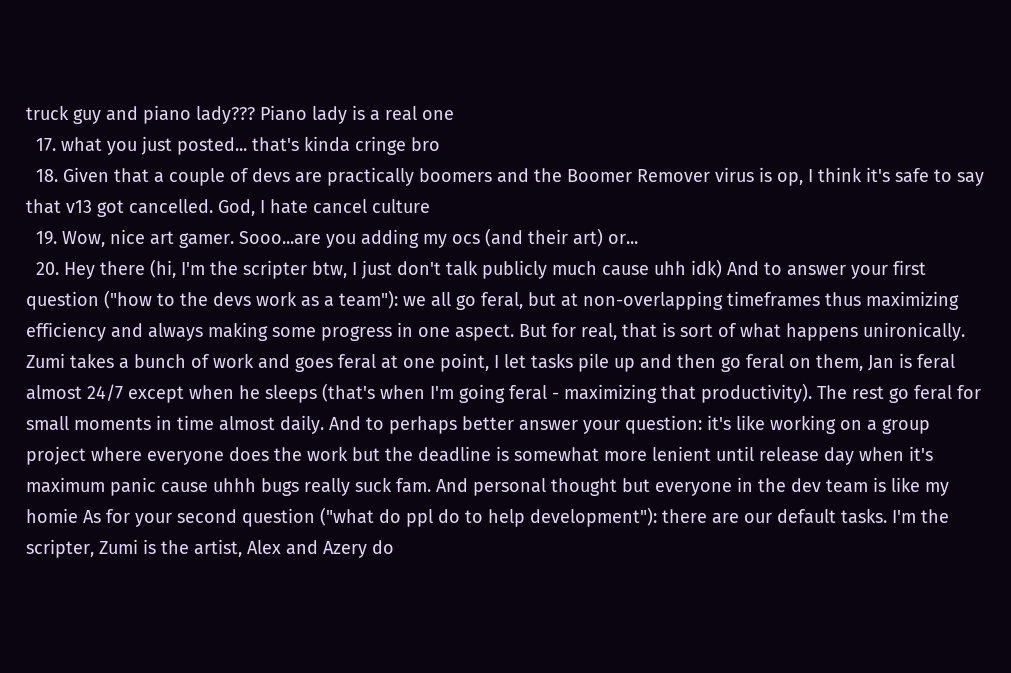truck guy and piano lady??? Piano lady is a real one
  17. what you just posted... that's kinda cringe bro
  18. Given that a couple of devs are practically boomers and the Boomer Remover virus is op, I think it's safe to say that v13 got cancelled. God, I hate cancel culture
  19. Wow, nice art gamer. Sooo...are you adding my ocs (and their art) or...
  20. Hey there (hi, I'm the scripter btw, I just don't talk publicly much cause uhh idk) And to answer your first question ("how to the devs work as a team"): we all go feral, but at non-overlapping timeframes thus maximizing efficiency and always making some progress in one aspect. But for real, that is sort of what happens unironically. Zumi takes a bunch of work and goes feral at one point, I let tasks pile up and then go feral on them, Jan is feral almost 24/7 except when he sleeps (that's when I'm going feral - maximizing that productivity). The rest go feral for small moments in time almost daily. And to perhaps better answer your question: it's like working on a group project where everyone does the work but the deadline is somewhat more lenient until release day when it's maximum panic cause uhhh bugs really suck fam. And personal thought but everyone in the dev team is like my homie As for your second question ("what do ppl do to help development"): there are our default tasks. I'm the scripter, Zumi is the artist, Alex and Azery do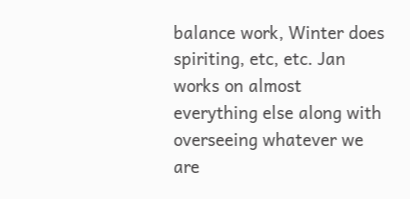balance work, Winter does spiriting, etc, etc. Jan works on almost everything else along with overseeing whatever we are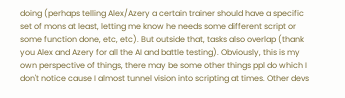doing (perhaps telling Alex/Azery a certain trainer should have a specific set of mons at least, letting me know he needs some different script or some function done, etc, etc). But outside that, tasks also overlap (thank you Alex and Azery for all the AI and battle testing). Obviously, this is my own perspective of things, there may be some other things ppl do which I don't notice cause I almost tunnel vision into scripting at times. Other devs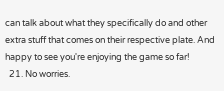can talk about what they specifically do and other extra stuff that comes on their respective plate. And happy to see you're enjoying the game so far!
  21. No worries.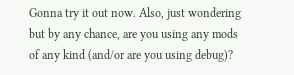Gonna try it out now. Also, just wondering but by any chance, are you using any mods of any kind (and/or are you using debug)?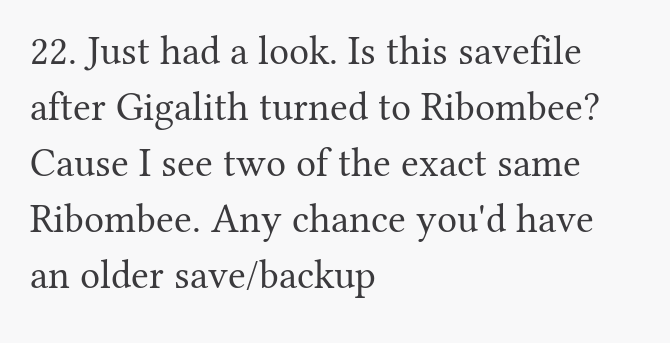22. Just had a look. Is this savefile after Gigalith turned to Ribombee? Cause I see two of the exact same Ribombee. Any chance you'd have an older save/backup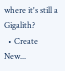where it's still a Gigalith?
  • Create New...